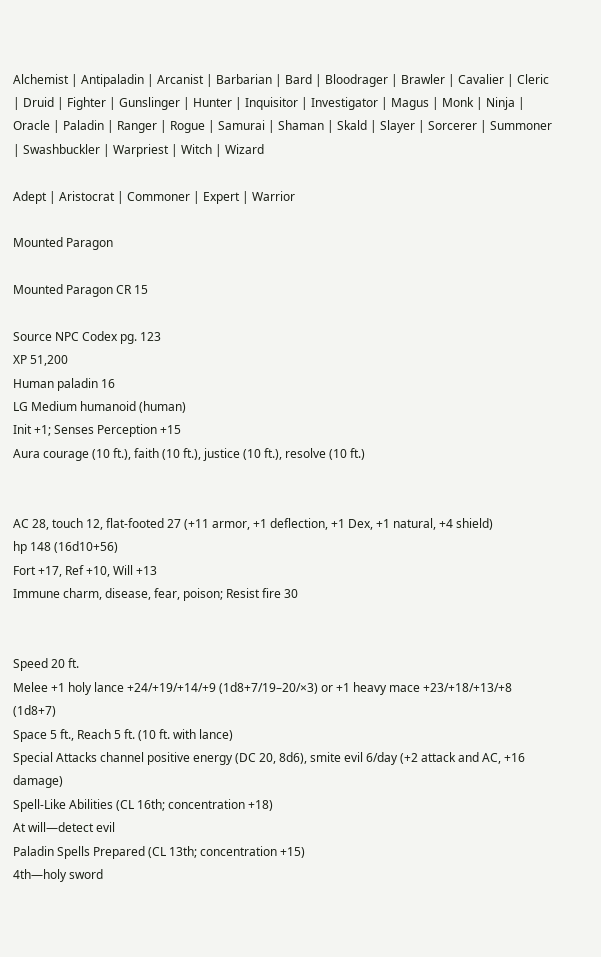Alchemist | Antipaladin | Arcanist | Barbarian | Bard | Bloodrager | Brawler | Cavalier | Cleric | Druid | Fighter | Gunslinger | Hunter | Inquisitor | Investigator | Magus | Monk | Ninja | Oracle | Paladin | Ranger | Rogue | Samurai | Shaman | Skald | Slayer | Sorcerer | Summoner | Swashbuckler | Warpriest | Witch | Wizard

Adept | Aristocrat | Commoner | Expert | Warrior

Mounted Paragon

Mounted Paragon CR 15

Source NPC Codex pg. 123
XP 51,200
Human paladin 16
LG Medium humanoid (human)
Init +1; Senses Perception +15
Aura courage (10 ft.), faith (10 ft.), justice (10 ft.), resolve (10 ft.)


AC 28, touch 12, flat-footed 27 (+11 armor, +1 deflection, +1 Dex, +1 natural, +4 shield)
hp 148 (16d10+56)
Fort +17, Ref +10, Will +13
Immune charm, disease, fear, poison; Resist fire 30


Speed 20 ft.
Melee +1 holy lance +24/+19/+14/+9 (1d8+7/19–20/×3) or +1 heavy mace +23/+18/+13/+8 (1d8+7)
Space 5 ft., Reach 5 ft. (10 ft. with lance)
Special Attacks channel positive energy (DC 20, 8d6), smite evil 6/day (+2 attack and AC, +16 damage)
Spell-Like Abilities (CL 16th; concentration +18)
At will—detect evil
Paladin Spells Prepared (CL 13th; concentration +15)
4th—holy sword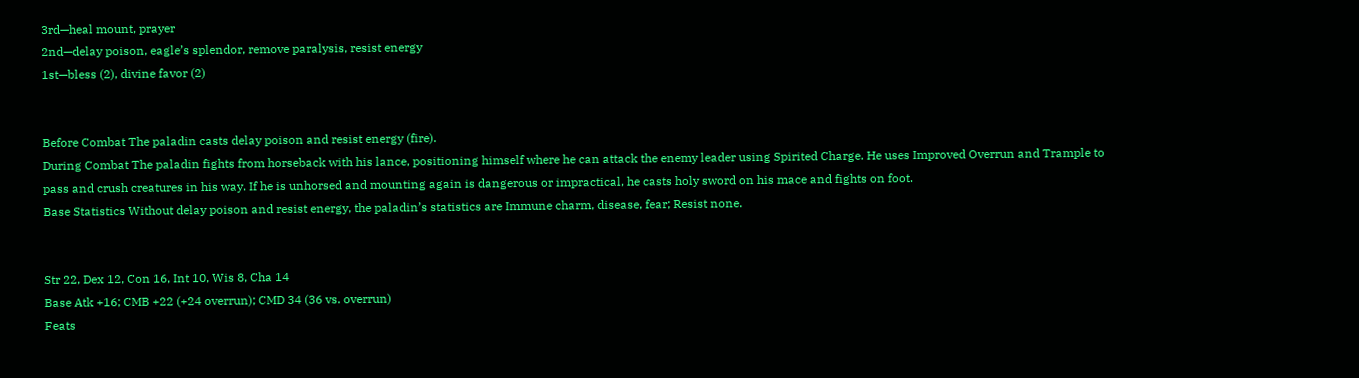3rd—heal mount, prayer
2nd—delay poison, eagle’s splendor, remove paralysis, resist energy
1st—bless (2), divine favor (2)


Before Combat The paladin casts delay poison and resist energy (fire).
During Combat The paladin fights from horseback with his lance, positioning himself where he can attack the enemy leader using Spirited Charge. He uses Improved Overrun and Trample to pass and crush creatures in his way. If he is unhorsed and mounting again is dangerous or impractical, he casts holy sword on his mace and fights on foot.
Base Statistics Without delay poison and resist energy, the paladin’s statistics are Immune charm, disease, fear; Resist none.


Str 22, Dex 12, Con 16, Int 10, Wis 8, Cha 14
Base Atk +16; CMB +22 (+24 overrun); CMD 34 (36 vs. overrun)
Feats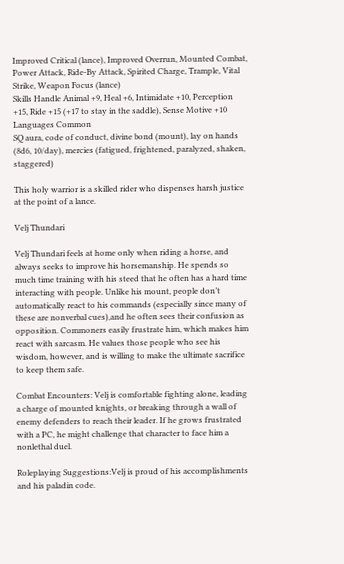Improved Critical (lance), Improved Overrun, Mounted Combat, Power Attack, Ride-By Attack, Spirited Charge, Trample, Vital Strike, Weapon Focus (lance)
Skills Handle Animal +9, Heal +6, Intimidate +10, Perception +15, Ride +15 (+17 to stay in the saddle), Sense Motive +10
Languages Common
SQ aura, code of conduct, divine bond (mount), lay on hands (8d6, 10/day), mercies (fatigued, frightened, paralyzed, shaken, staggered)

This holy warrior is a skilled rider who dispenses harsh justice at the point of a lance.

Velj Thundari

Velj Thundari feels at home only when riding a horse, and always seeks to improve his horsemanship. He spends so much time training with his steed that he often has a hard time interacting with people. Unlike his mount, people don’t automatically react to his commands (especially since many of these are nonverbal cues),and he often sees their confusion as opposition. Commoners easily frustrate him, which makes him react with sarcasm. He values those people who see his wisdom, however, and is willing to make the ultimate sacrifice to keep them safe.

Combat Encounters: Velj is comfortable fighting alone, leading a charge of mounted knights, or breaking through a wall of enemy defenders to reach their leader. If he grows frustrated with a PC, he might challenge that character to face him a nonlethal duel.

Roleplaying Suggestions:Velj is proud of his accomplishments and his paladin code.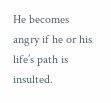He becomes angry if he or his life’s path is insulted.